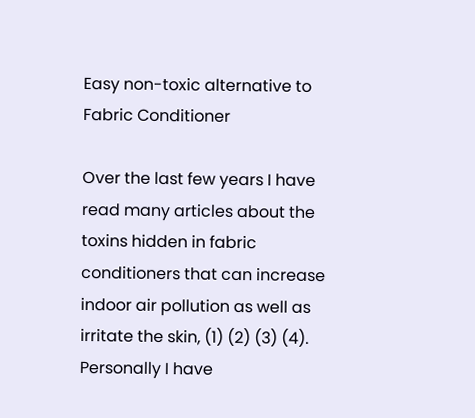Easy non-toxic alternative to Fabric Conditioner

Over the last few years I have read many articles about the toxins hidden in fabric conditioners that can increase indoor air pollution as well as irritate the skin, (1) (2) (3) (4). Personally I have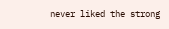never liked the strong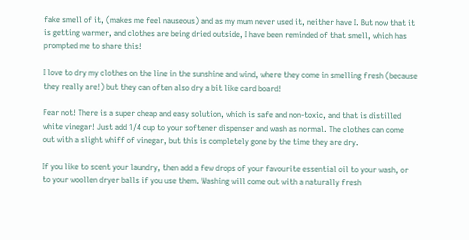fake smell of it, (makes me feel nauseous) and as my mum never used it, neither have I. But now that it is getting warmer, and clothes are being dried outside, I have been reminded of that smell, which has prompted me to share this!

I love to dry my clothes on the line in the sunshine and wind, where they come in smelling fresh (because they really are!) but they can often also dry a bit like card board!

Fear not! There is a super cheap and easy solution, which is safe and non-toxic, and that is distilled white vinegar! Just add 1/4 cup to your softener dispenser and wash as normal. The clothes can come out with a slight whiff of vinegar, but this is completely gone by the time they are dry.

If you like to scent your laundry, then add a few drops of your favourite essential oil to your wash, or to your woollen dryer balls if you use them. Washing will come out with a naturally fresh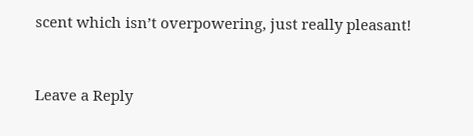scent which isn’t overpowering, just really pleasant!


Leave a Reply